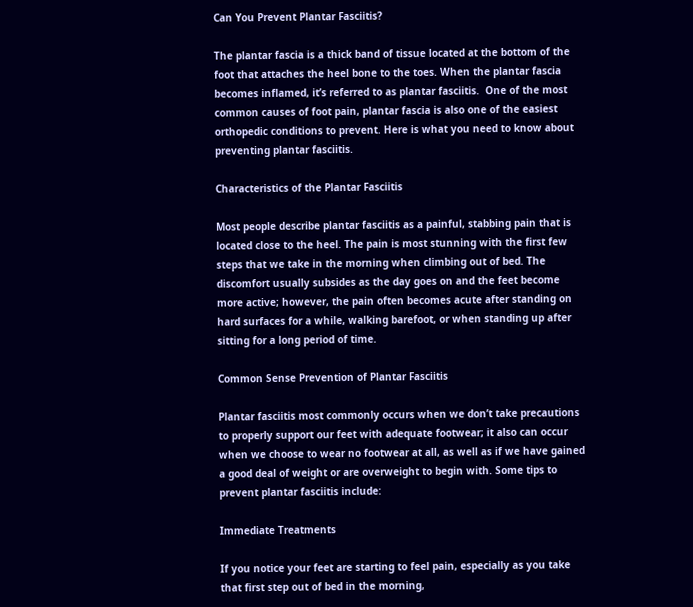Can You Prevent Plantar Fasciitis?

The plantar fascia is a thick band of tissue located at the bottom of the foot that attaches the heel bone to the toes. When the plantar fascia becomes inflamed, it’s referred to as plantar fasciitis.  One of the most common causes of foot pain, plantar fascia is also one of the easiest orthopedic conditions to prevent. Here is what you need to know about preventing plantar fasciitis.

Characteristics of the Plantar Fasciitis

Most people describe plantar fasciitis as a painful, stabbing pain that is located close to the heel. The pain is most stunning with the first few steps that we take in the morning when climbing out of bed. The discomfort usually subsides as the day goes on and the feet become more active; however, the pain often becomes acute after standing on hard surfaces for a while, walking barefoot, or when standing up after sitting for a long period of time.

Common Sense Prevention of Plantar Fasciitis

Plantar fasciitis most commonly occurs when we don’t take precautions to properly support our feet with adequate footwear; it also can occur when we choose to wear no footwear at all, as well as if we have gained a good deal of weight or are overweight to begin with. Some tips to prevent plantar fasciitis include:

Immediate Treatments

If you notice your feet are starting to feel pain, especially as you take that first step out of bed in the morning,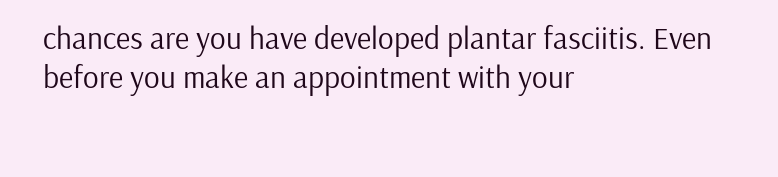chances are you have developed plantar fasciitis. Even before you make an appointment with your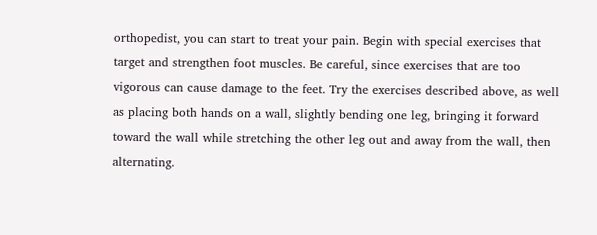orthopedist, you can start to treat your pain. Begin with special exercises that target and strengthen foot muscles. Be careful, since exercises that are too vigorous can cause damage to the feet. Try the exercises described above, as well as placing both hands on a wall, slightly bending one leg, bringing it forward toward the wall while stretching the other leg out and away from the wall, then alternating.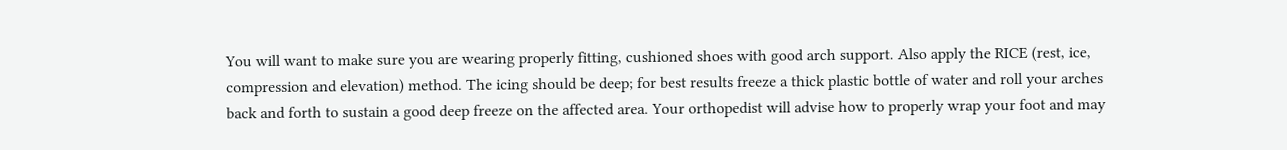You will want to make sure you are wearing properly fitting, cushioned shoes with good arch support. Also apply the RICE (rest, ice, compression and elevation) method. The icing should be deep; for best results freeze a thick plastic bottle of water and roll your arches back and forth to sustain a good deep freeze on the affected area. Your orthopedist will advise how to properly wrap your foot and may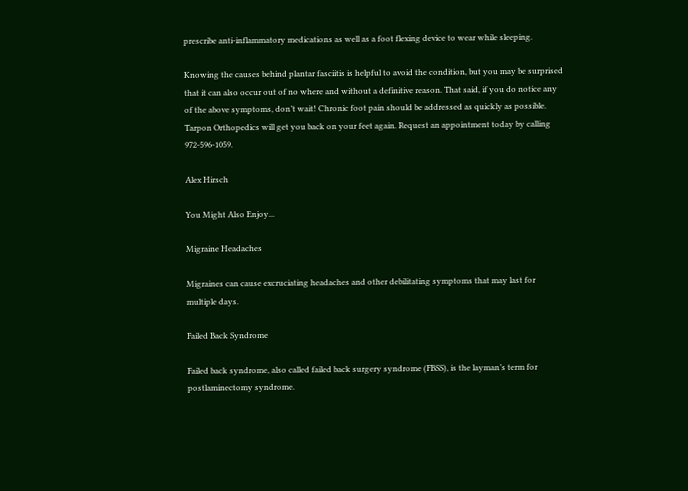prescribe anti-inflammatory medications as well as a foot flexing device to wear while sleeping.

Knowing the causes behind plantar fasciitis is helpful to avoid the condition, but you may be surprised that it can also occur out of no where and without a definitive reason. That said, if you do notice any of the above symptoms, don’t wait! Chronic foot pain should be addressed as quickly as possible. Tarpon Orthopedics will get you back on your feet again. Request an appointment today by calling 972-596-1059.

Alex Hirsch

You Might Also Enjoy...

Migraine Headaches

Migraines can cause excruciating headaches and other debilitating symptoms that may last for multiple days.

Failed Back Syndrome

Failed back syndrome, also called failed back surgery syndrome (FBSS), is the layman’s term for postlaminectomy syndrome.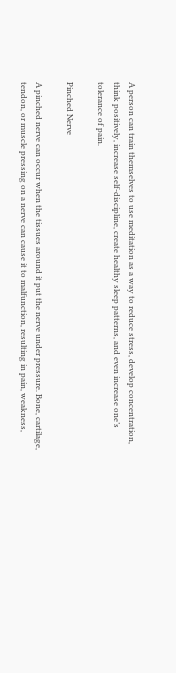A person can train themselves to use meditation as a way to reduce stress, develop concentration, think positively, increase self-discipline, create healthy sleep patterns, and even increase one’s tolerance of pain.

Pinched Nerve

A pinched nerve can occur when the tissues around it put the nerve under pressure. Bone, cartilage, tendon, or muscle pressing on a nerve can cause it to malfunction, resulting in pain, weakness,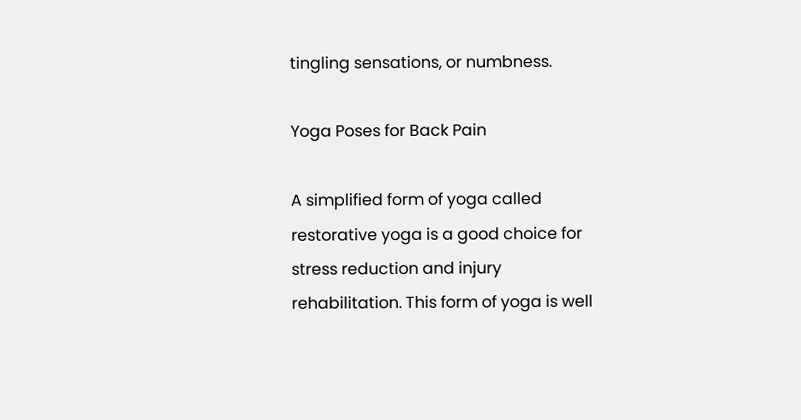tingling sensations, or numbness.

Yoga Poses for Back Pain

A simplified form of yoga called restorative yoga is a good choice for stress reduction and injury rehabilitation. This form of yoga is well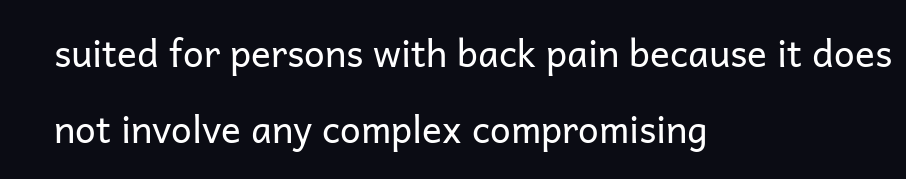suited for persons with back pain because it does not involve any complex compromising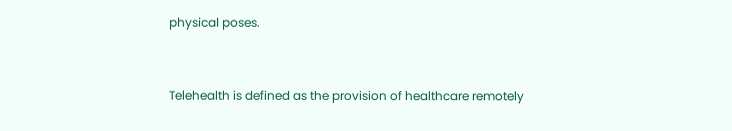physical poses.


Telehealth is defined as the provision of healthcare remotely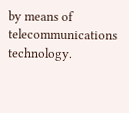by means of telecommunications technology.